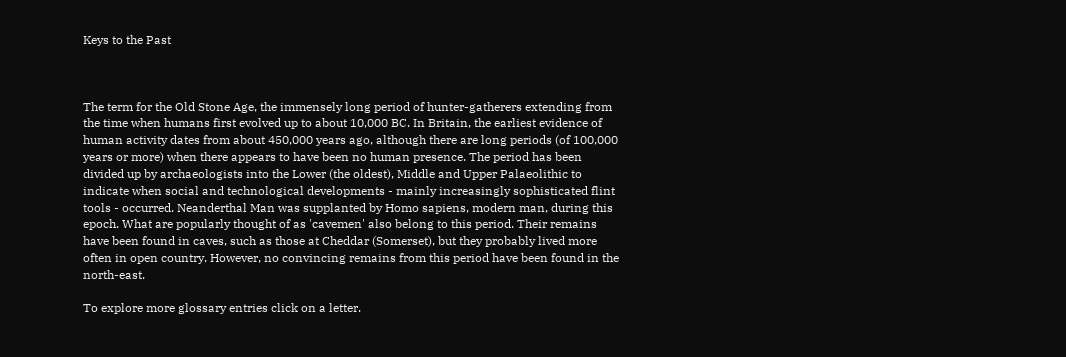Keys to the Past



The term for the Old Stone Age, the immensely long period of hunter-gatherers extending from the time when humans first evolved up to about 10,000 BC. In Britain, the earliest evidence of human activity dates from about 450,000 years ago, although there are long periods (of 100,000 years or more) when there appears to have been no human presence. The period has been divided up by archaeologists into the Lower (the oldest), Middle and Upper Palaeolithic to indicate when social and technological developments - mainly increasingly sophisticated flint tools - occurred. Neanderthal Man was supplanted by Homo sapiens, modern man, during this epoch. What are popularly thought of as 'cavemen' also belong to this period. Their remains have been found in caves, such as those at Cheddar (Somerset), but they probably lived more often in open country. However, no convincing remains from this period have been found in the north-east.

To explore more glossary entries click on a letter.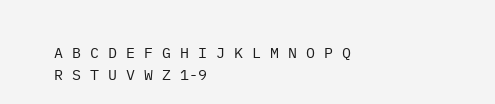A B C D E F G H I J K L M N O P Q R S T U V W Z 1-9